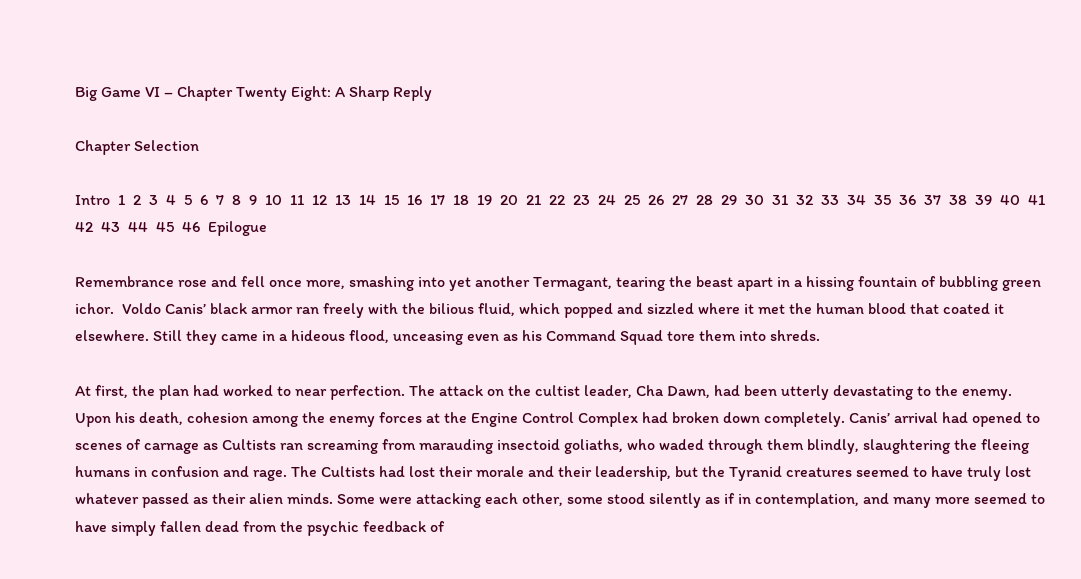Big Game VI – Chapter Twenty Eight: A Sharp Reply

Chapter Selection

Intro  1  2  3  4  5  6  7  8  9  10  11  12  13  14  15  16  17  18  19  20  21  22  23  24  25  26  27  28  29  30  31  32  33  34  35  36  37  38  39  40  41  42  43  44  45  46  Epilogue

Remembrance rose and fell once more, smashing into yet another Termagant, tearing the beast apart in a hissing fountain of bubbling green ichor.  Voldo Canis’ black armor ran freely with the bilious fluid, which popped and sizzled where it met the human blood that coated it elsewhere. Still they came in a hideous flood, unceasing even as his Command Squad tore them into shreds.

At first, the plan had worked to near perfection. The attack on the cultist leader, Cha Dawn, had been utterly devastating to the enemy.  Upon his death, cohesion among the enemy forces at the Engine Control Complex had broken down completely. Canis’ arrival had opened to scenes of carnage as Cultists ran screaming from marauding insectoid goliaths, who waded through them blindly, slaughtering the fleeing humans in confusion and rage. The Cultists had lost their morale and their leadership, but the Tyranid creatures seemed to have truly lost whatever passed as their alien minds. Some were attacking each other, some stood silently as if in contemplation, and many more seemed to have simply fallen dead from the psychic feedback of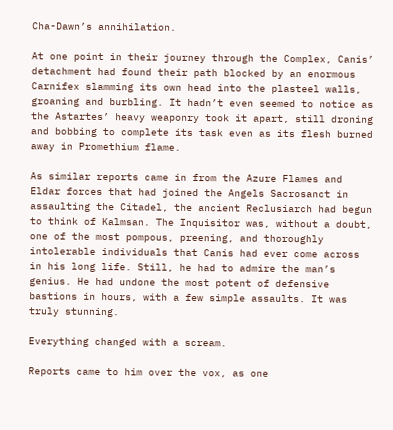Cha-Dawn’s annihilation.

At one point in their journey through the Complex, Canis’ detachment had found their path blocked by an enormous Carnifex slamming its own head into the plasteel walls, groaning and burbling. It hadn’t even seemed to notice as the Astartes’ heavy weaponry took it apart, still droning and bobbing to complete its task even as its flesh burned away in Promethium flame.

As similar reports came in from the Azure Flames and Eldar forces that had joined the Angels Sacrosanct in assaulting the Citadel, the ancient Reclusiarch had begun to think of Kalmsan. The Inquisitor was, without a doubt, one of the most pompous, preening, and thoroughly intolerable individuals that Canis had ever come across in his long life. Still, he had to admire the man’s genius. He had undone the most potent of defensive bastions in hours, with a few simple assaults. It was truly stunning.

Everything changed with a scream.

Reports came to him over the vox, as one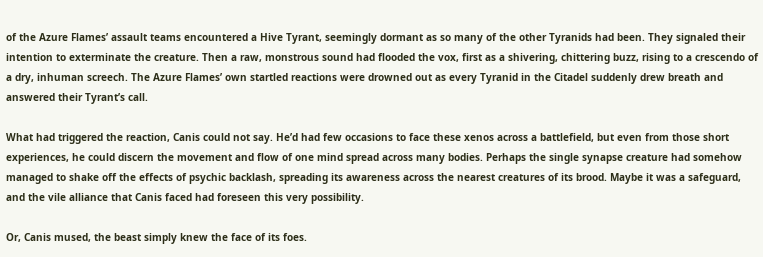of the Azure Flames’ assault teams encountered a Hive Tyrant, seemingly dormant as so many of the other Tyranids had been. They signaled their intention to exterminate the creature. Then a raw, monstrous sound had flooded the vox, first as a shivering, chittering buzz, rising to a crescendo of a dry, inhuman screech. The Azure Flames’ own startled reactions were drowned out as every Tyranid in the Citadel suddenly drew breath and answered their Tyrant’s call.

What had triggered the reaction, Canis could not say. He’d had few occasions to face these xenos across a battlefield, but even from those short experiences, he could discern the movement and flow of one mind spread across many bodies. Perhaps the single synapse creature had somehow managed to shake off the effects of psychic backlash, spreading its awareness across the nearest creatures of its brood. Maybe it was a safeguard, and the vile alliance that Canis faced had foreseen this very possibility.

Or, Canis mused, the beast simply knew the face of its foes.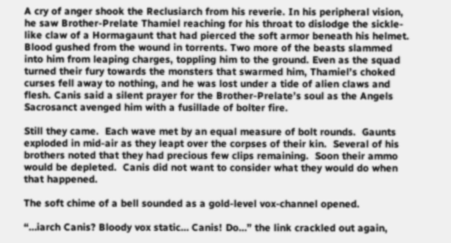A cry of anger shook the Reclusiarch from his reverie. In his peripheral vision, he saw Brother-Prelate Thamiel reaching for his throat to dislodge the sickle-like claw of a Hormagaunt that had pierced the soft armor beneath his helmet. Blood gushed from the wound in torrents. Two more of the beasts slammed into him from leaping charges, toppling him to the ground. Even as the squad turned their fury towards the monsters that swarmed him, Thamiel’s choked curses fell away to nothing, and he was lost under a tide of alien claws and flesh. Canis said a silent prayer for the Brother-Prelate’s soul as the Angels Sacrosanct avenged him with a fusillade of bolter fire.

Still they came.  Each wave met by an equal measure of bolt rounds.  Gaunts exploded in mid-air as they leapt over the corpses of their kin.  Several of his brothers noted that they had precious few clips remaining.  Soon their ammo would be depleted.  Canis did not want to consider what they would do when that happened.

The soft chime of a bell sounded as a gold-level vox-channel opened.

“…iarch Canis? Bloody vox static… Canis! Do…” the link crackled out again,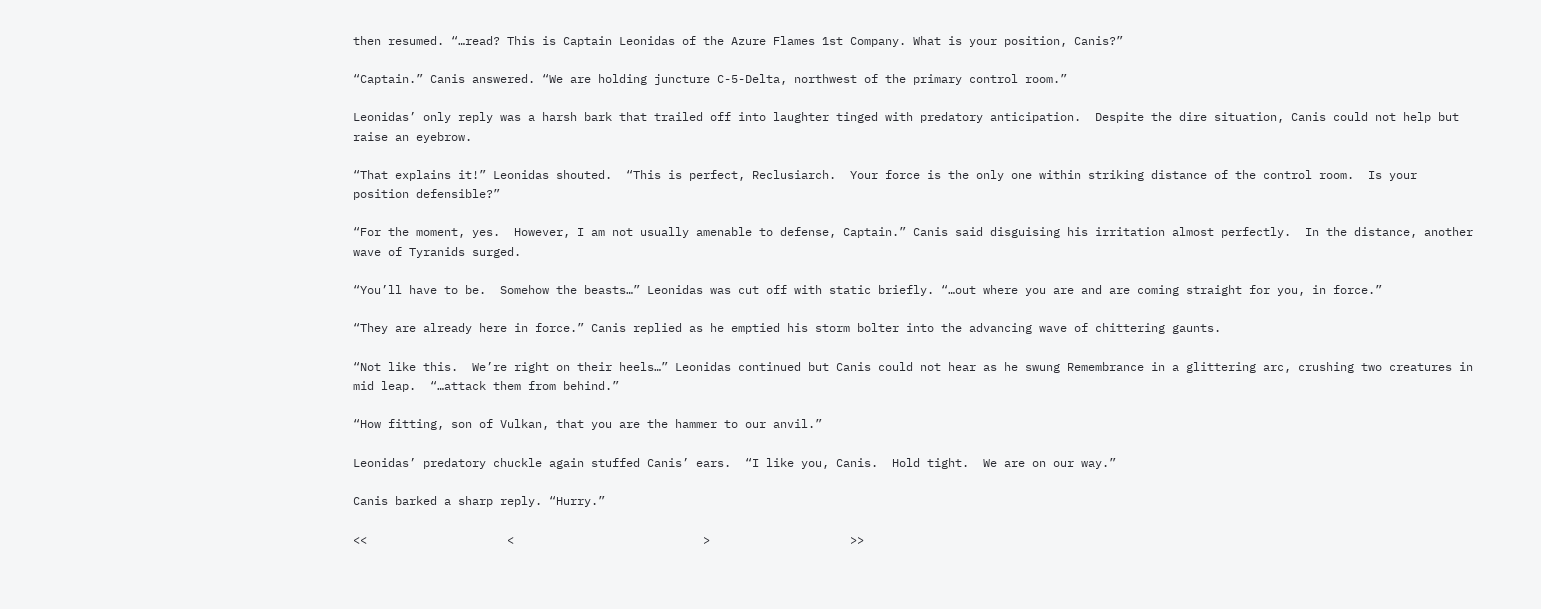then resumed. “…read? This is Captain Leonidas of the Azure Flames 1st Company. What is your position, Canis?”

“Captain.” Canis answered. “We are holding juncture C-5-Delta, northwest of the primary control room.”

Leonidas’ only reply was a harsh bark that trailed off into laughter tinged with predatory anticipation.  Despite the dire situation, Canis could not help but raise an eyebrow.

“That explains it!” Leonidas shouted.  “This is perfect, Reclusiarch.  Your force is the only one within striking distance of the control room.  Is your position defensible?”

“For the moment, yes.  However, I am not usually amenable to defense, Captain.” Canis said disguising his irritation almost perfectly.  In the distance, another wave of Tyranids surged.

“You’ll have to be.  Somehow the beasts…” Leonidas was cut off with static briefly. “…out where you are and are coming straight for you, in force.”

“They are already here in force.” Canis replied as he emptied his storm bolter into the advancing wave of chittering gaunts.

“Not like this.  We’re right on their heels…” Leonidas continued but Canis could not hear as he swung Remembrance in a glittering arc, crushing two creatures in mid leap.  “…attack them from behind.”

“How fitting, son of Vulkan, that you are the hammer to our anvil.”

Leonidas’ predatory chuckle again stuffed Canis’ ears.  “I like you, Canis.  Hold tight.  We are on our way.”

Canis barked a sharp reply. “Hurry.”

<<                    <                           >                    >>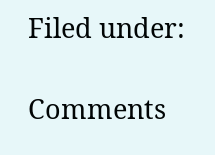Filed under:

Comments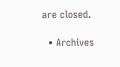are closed.

  • Archives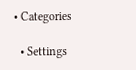• Categories

  • Settings